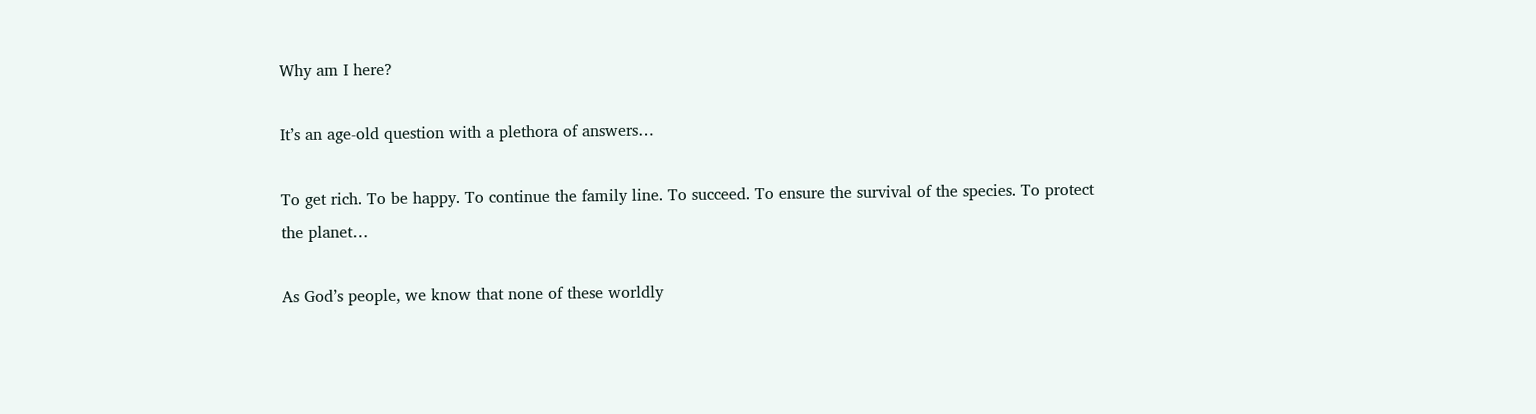Why am I here?

It’s an age-old question with a plethora of answers…

To get rich. To be happy. To continue the family line. To succeed. To ensure the survival of the species. To protect the planet…

As God’s people, we know that none of these worldly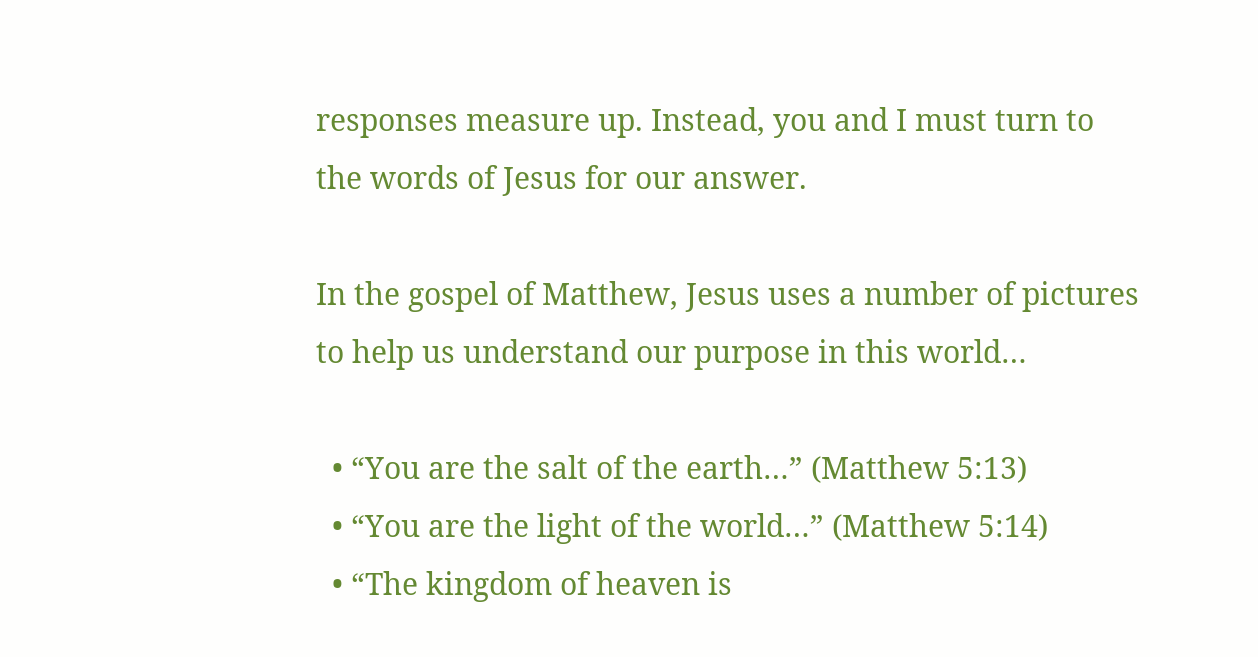responses measure up. Instead, you and I must turn to the words of Jesus for our answer.

In the gospel of Matthew, Jesus uses a number of pictures to help us understand our purpose in this world…

  • “You are the salt of the earth…” (Matthew 5:13)
  • “You are the light of the world…” (Matthew 5:14)
  • “The kingdom of heaven is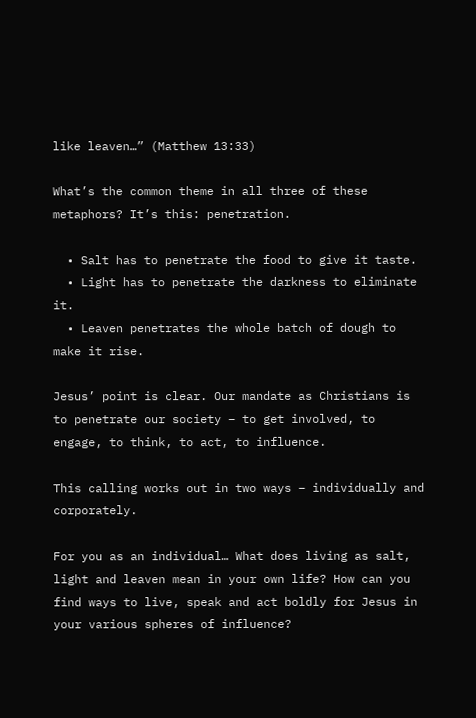like leaven…” (Matthew 13:33)

What’s the common theme in all three of these metaphors? It’s this: penetration.

  • Salt has to penetrate the food to give it taste.
  • Light has to penetrate the darkness to eliminate it.
  • Leaven penetrates the whole batch of dough to make it rise.

Jesus’ point is clear. Our mandate as Christians is to penetrate our society – to get involved, to engage, to think, to act, to influence.

This calling works out in two ways – individually and corporately.

For you as an individual… What does living as salt, light and leaven mean in your own life? How can you find ways to live, speak and act boldly for Jesus in your various spheres of influence?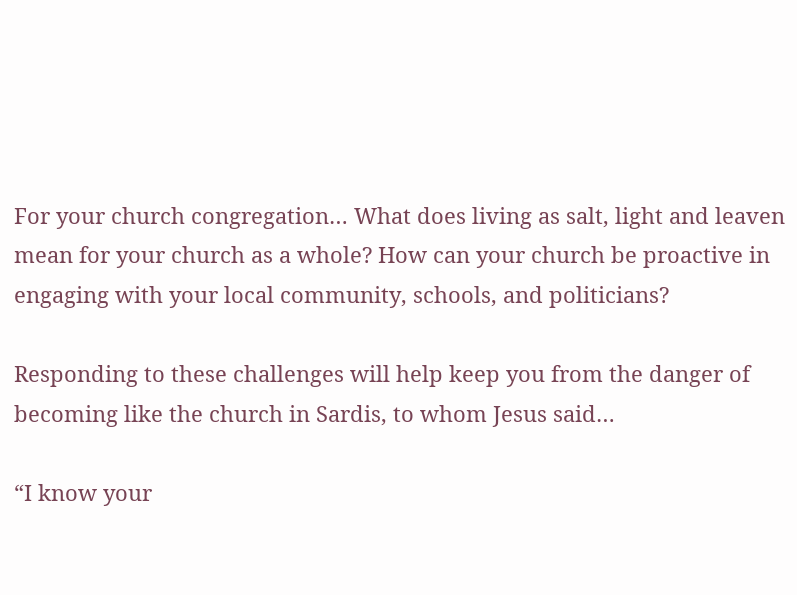For your church congregation… What does living as salt, light and leaven mean for your church as a whole? How can your church be proactive in engaging with your local community, schools, and politicians?

Responding to these challenges will help keep you from the danger of becoming like the church in Sardis, to whom Jesus said…

“I know your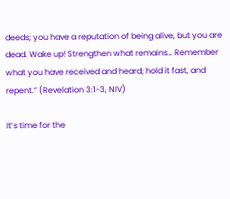deeds; you have a reputation of being alive, but you are dead. Wake up! Strengthen what remains… Remember what you have received and heard; hold it fast, and repent.” (Revelation 3:1-3, NIV)

It’s time for the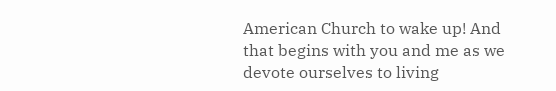American Church to wake up! And that begins with you and me as we devote ourselves to living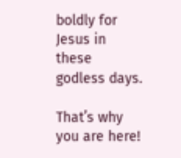boldly for Jesus in these godless days.

That’s why you are here!